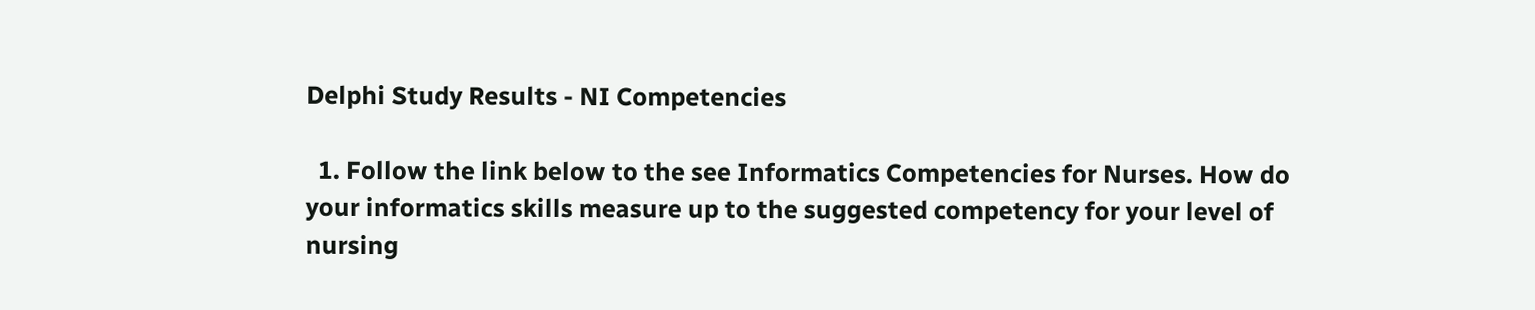Delphi Study Results - NI Competencies

  1. Follow the link below to the see Informatics Competencies for Nurses. How do your informatics skills measure up to the suggested competency for your level of nursing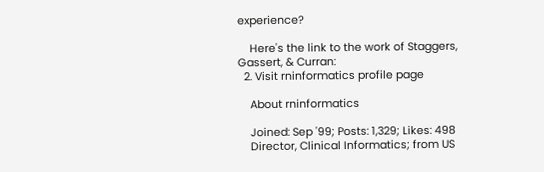experience?

    Here's the link to the work of Staggers, Gassert, & Curran:
  2. Visit rninformatics profile page

    About rninformatics

    Joined: Sep '99; Posts: 1,329; Likes: 498
    Director, Clinical Informatics; from US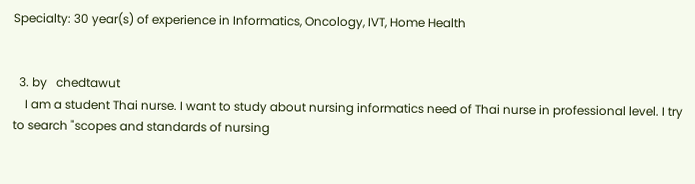Specialty: 30 year(s) of experience in Informatics, Oncology, IVT, Home Health


  3. by   chedtawut
    I am a student Thai nurse. I want to study about nursing informatics need of Thai nurse in professional level. I try to search "scopes and standards of nursing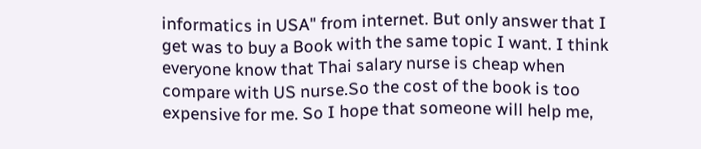informatics in USA" from internet. But only answer that I get was to buy a Book with the same topic I want. I think everyone know that Thai salary nurse is cheap when compare with US nurse.So the cost of the book is too expensive for me. So I hope that someone will help me,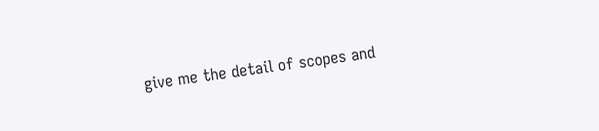give me the detail of scopes and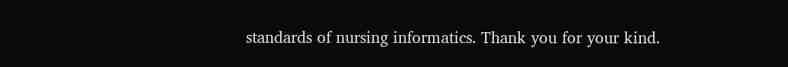standards of nursing informatics. Thank you for your kind.